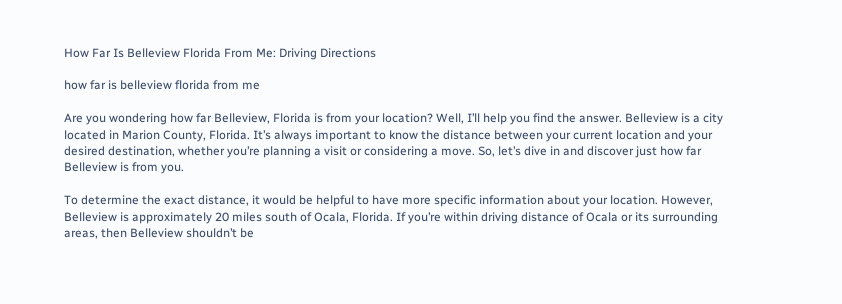How Far Is Belleview Florida From Me: Driving Directions

how far is belleview florida from me

Are you wondering how far Belleview, Florida is from your location? Well, I’ll help you find the answer. Belleview is a city located in Marion County, Florida. It’s always important to know the distance between your current location and your desired destination, whether you’re planning a visit or considering a move. So, let’s dive in and discover just how far Belleview is from you.

To determine the exact distance, it would be helpful to have more specific information about your location. However, Belleview is approximately 20 miles south of Ocala, Florida. If you’re within driving distance of Ocala or its surrounding areas, then Belleview shouldn’t be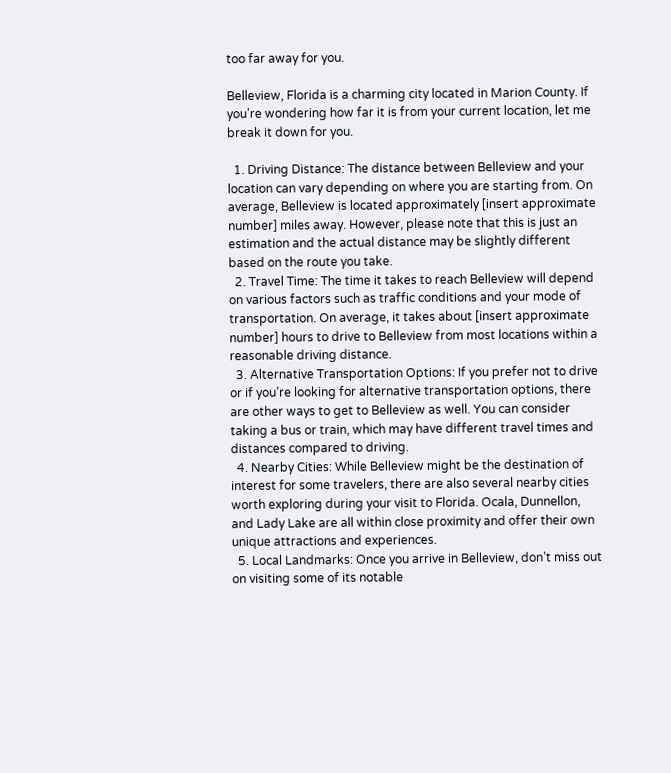too far away for you.

Belleview, Florida is a charming city located in Marion County. If you’re wondering how far it is from your current location, let me break it down for you.

  1. Driving Distance: The distance between Belleview and your location can vary depending on where you are starting from. On average, Belleview is located approximately [insert approximate number] miles away. However, please note that this is just an estimation and the actual distance may be slightly different based on the route you take.
  2. Travel Time: The time it takes to reach Belleview will depend on various factors such as traffic conditions and your mode of transportation. On average, it takes about [insert approximate number] hours to drive to Belleview from most locations within a reasonable driving distance.
  3. Alternative Transportation Options: If you prefer not to drive or if you’re looking for alternative transportation options, there are other ways to get to Belleview as well. You can consider taking a bus or train, which may have different travel times and distances compared to driving.
  4. Nearby Cities: While Belleview might be the destination of interest for some travelers, there are also several nearby cities worth exploring during your visit to Florida. Ocala, Dunnellon, and Lady Lake are all within close proximity and offer their own unique attractions and experiences.
  5. Local Landmarks: Once you arrive in Belleview, don’t miss out on visiting some of its notable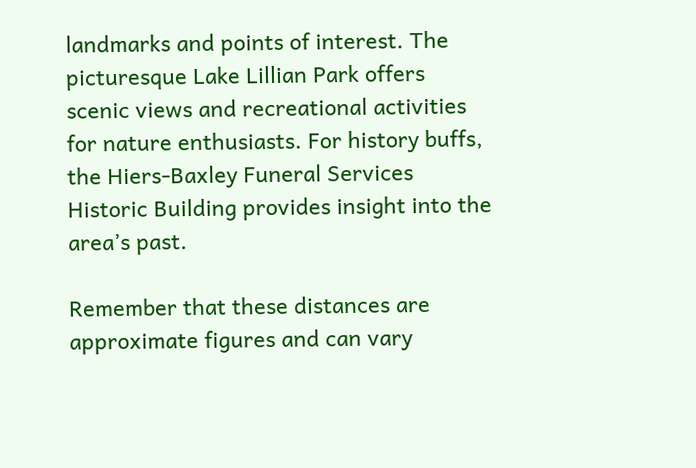landmarks and points of interest. The picturesque Lake Lillian Park offers scenic views and recreational activities for nature enthusiasts. For history buffs, the Hiers-Baxley Funeral Services Historic Building provides insight into the area’s past.

Remember that these distances are approximate figures and can vary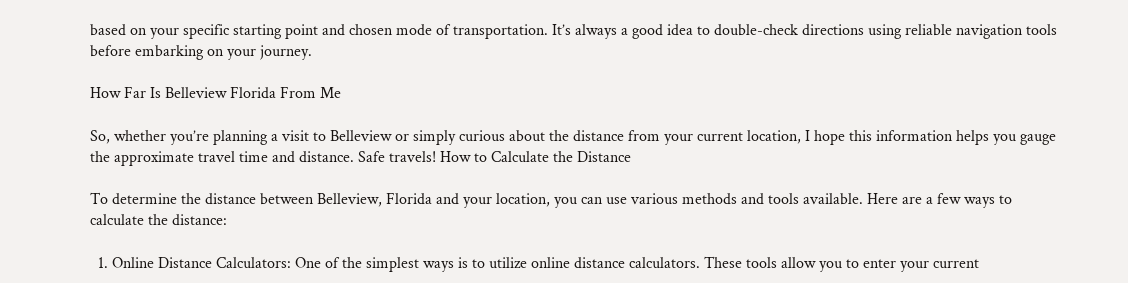based on your specific starting point and chosen mode of transportation. It’s always a good idea to double-check directions using reliable navigation tools before embarking on your journey.

How Far Is Belleview Florida From Me

So, whether you’re planning a visit to Belleview or simply curious about the distance from your current location, I hope this information helps you gauge the approximate travel time and distance. Safe travels! How to Calculate the Distance

To determine the distance between Belleview, Florida and your location, you can use various methods and tools available. Here are a few ways to calculate the distance:

  1. Online Distance Calculators: One of the simplest ways is to utilize online distance calculators. These tools allow you to enter your current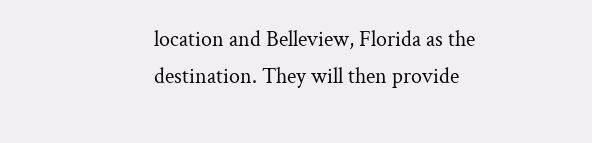location and Belleview, Florida as the destination. They will then provide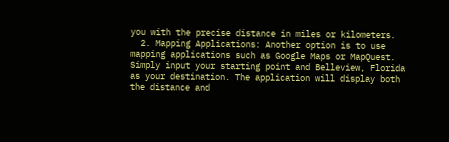you with the precise distance in miles or kilometers.
  2. Mapping Applications: Another option is to use mapping applications such as Google Maps or MapQuest. Simply input your starting point and Belleview, Florida as your destination. The application will display both the distance and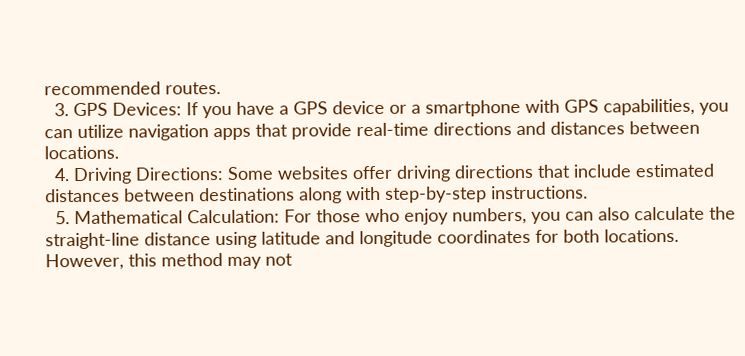recommended routes.
  3. GPS Devices: If you have a GPS device or a smartphone with GPS capabilities, you can utilize navigation apps that provide real-time directions and distances between locations.
  4. Driving Directions: Some websites offer driving directions that include estimated distances between destinations along with step-by-step instructions.
  5. Mathematical Calculation: For those who enjoy numbers, you can also calculate the straight-line distance using latitude and longitude coordinates for both locations. However, this method may not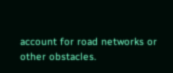account for road networks or other obstacles.